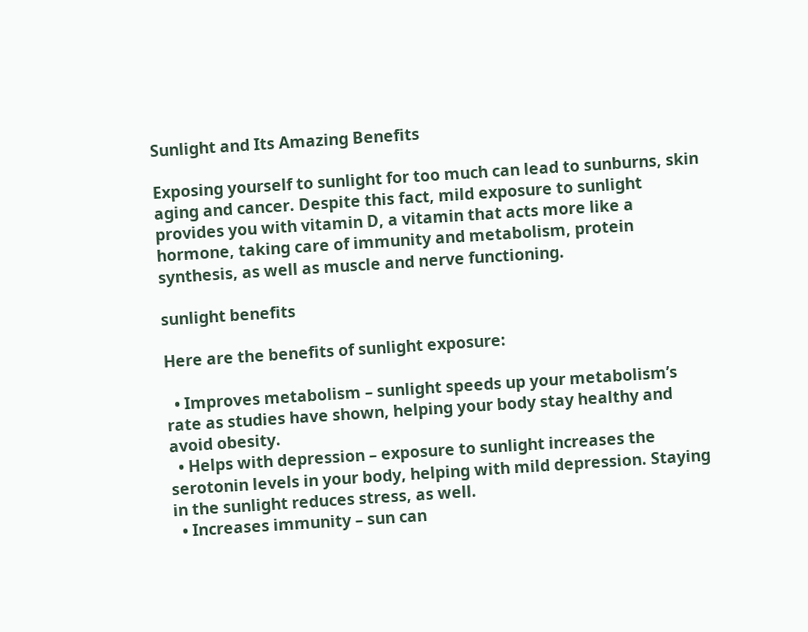Sunlight and Its Amazing Benefits

Exposing yourself to sunlight for too much can lead to sunburns, skin aging and cancer. Despite this fact, mild exposure to sunlight provides you with vitamin D, a vitamin that acts more like a hormone, taking care of immunity and metabolism, protein synthesis, as well as muscle and nerve functioning.

sunlight benefits

Here are the benefits of sunlight exposure:

  • Improves metabolism – sunlight speeds up your metabolism’s rate as studies have shown, helping your body stay healthy and avoid obesity.
  • Helps with depression – exposure to sunlight increases the serotonin levels in your body, helping with mild depression. Staying in the sunlight reduces stress, as well.
  • Increases immunity – sun can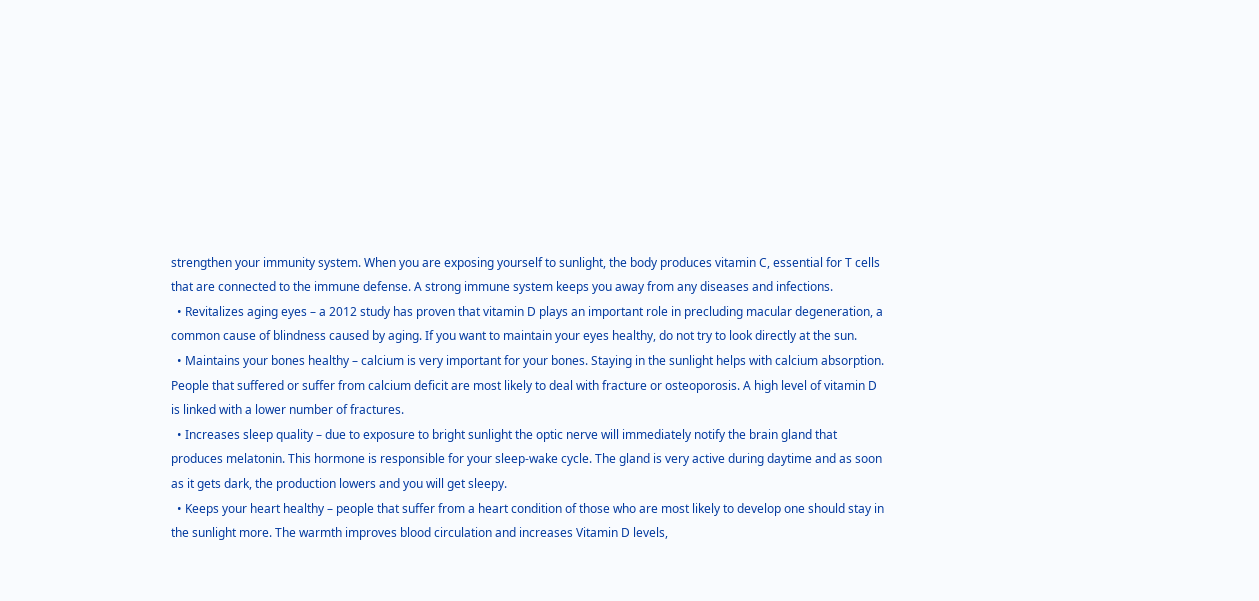strengthen your immunity system. When you are exposing yourself to sunlight, the body produces vitamin C, essential for T cells that are connected to the immune defense. A strong immune system keeps you away from any diseases and infections.
  • Revitalizes aging eyes – a 2012 study has proven that vitamin D plays an important role in precluding macular degeneration, a common cause of blindness caused by aging. If you want to maintain your eyes healthy, do not try to look directly at the sun.
  • Maintains your bones healthy – calcium is very important for your bones. Staying in the sunlight helps with calcium absorption. People that suffered or suffer from calcium deficit are most likely to deal with fracture or osteoporosis. A high level of vitamin D is linked with a lower number of fractures.
  • Increases sleep quality – due to exposure to bright sunlight the optic nerve will immediately notify the brain gland that produces melatonin. This hormone is responsible for your sleep-wake cycle. The gland is very active during daytime and as soon as it gets dark, the production lowers and you will get sleepy.
  • Keeps your heart healthy – people that suffer from a heart condition of those who are most likely to develop one should stay in the sunlight more. The warmth improves blood circulation and increases Vitamin D levels,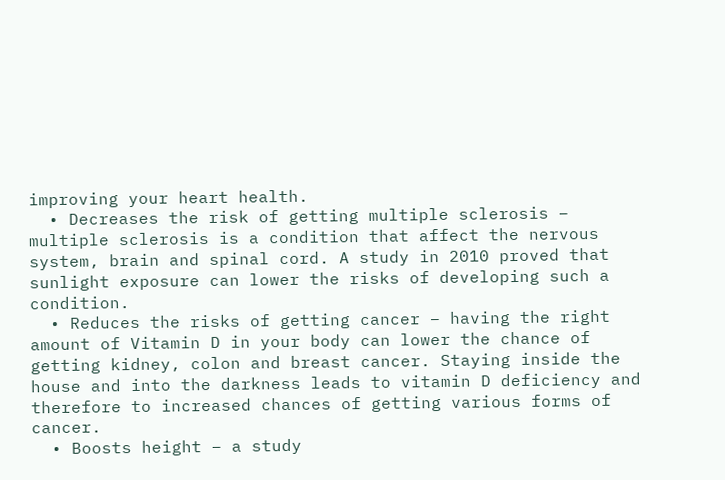improving your heart health.
  • Decreases the risk of getting multiple sclerosis – multiple sclerosis is a condition that affect the nervous system, brain and spinal cord. A study in 2010 proved that sunlight exposure can lower the risks of developing such a condition.
  • Reduces the risks of getting cancer – having the right amount of Vitamin D in your body can lower the chance of getting kidney, colon and breast cancer. Staying inside the house and into the darkness leads to vitamin D deficiency and therefore to increased chances of getting various forms of cancer.
  • Boosts height – a study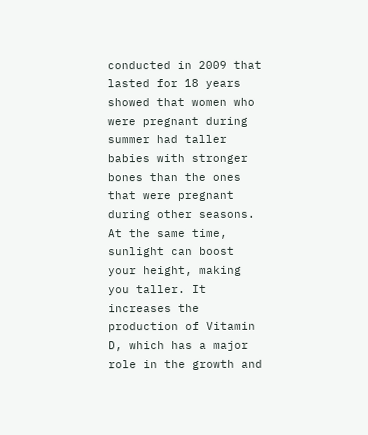conducted in 2009 that lasted for 18 years showed that women who were pregnant during summer had taller babies with stronger bones than the ones that were pregnant during other seasons. At the same time, sunlight can boost your height, making you taller. It increases the production of Vitamin D, which has a major role in the growth and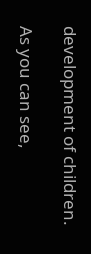development of children.

As you can see,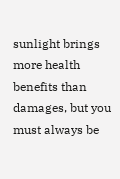sunlight brings more health benefits than damages, but you must always be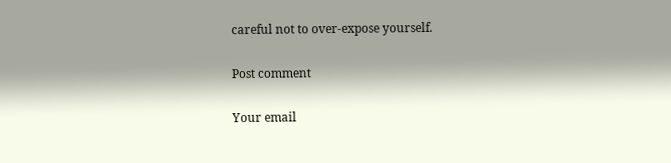careful not to over-expose yourself.

Post comment

Your email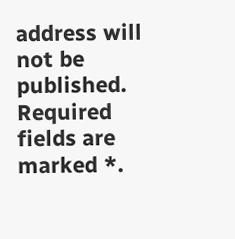address will not be published. Required fields are marked *.